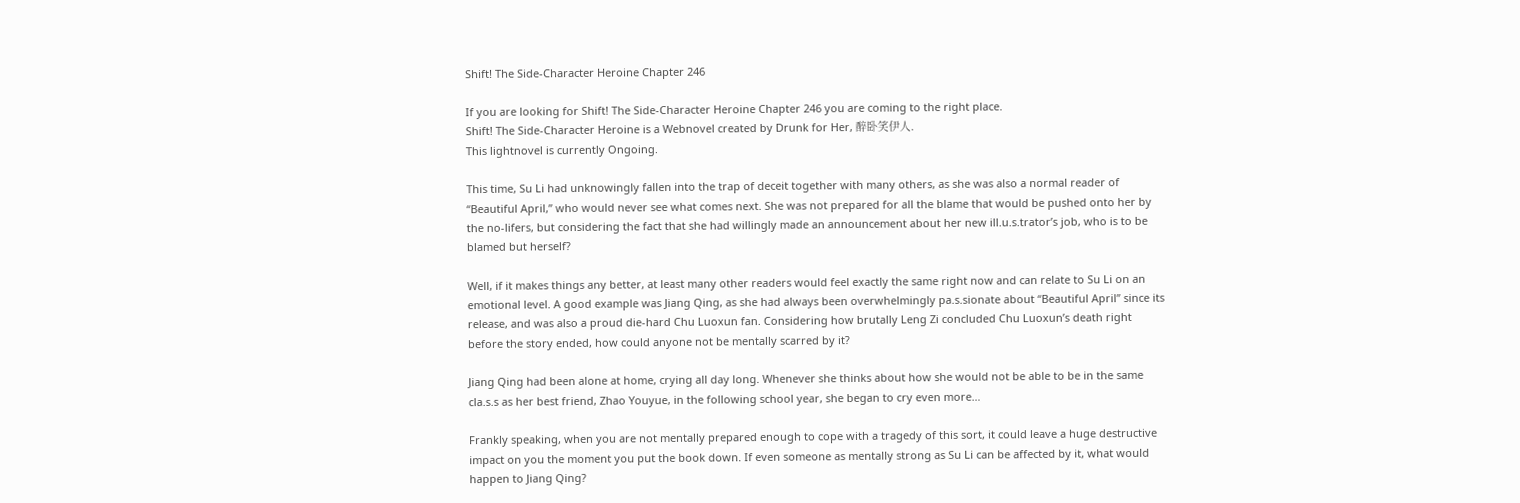Shift! The Side-Character Heroine Chapter 246

If you are looking for Shift! The Side-Character Heroine Chapter 246 you are coming to the right place.
Shift! The Side-Character Heroine is a Webnovel created by Drunk for Her, 醉卧笑伊人.
This lightnovel is currently Ongoing.

This time, Su Li had unknowingly fallen into the trap of deceit together with many others, as she was also a normal reader of “Beautiful April,” who would never see what comes next. She was not prepared for all the blame that would be pushed onto her by the no-lifers, but considering the fact that she had willingly made an announcement about her new ill.u.s.trator’s job, who is to be blamed but herself?

Well, if it makes things any better, at least many other readers would feel exactly the same right now and can relate to Su Li on an emotional level. A good example was Jiang Qing, as she had always been overwhelmingly pa.s.sionate about “Beautiful April” since its release, and was also a proud die-hard Chu Luoxun fan. Considering how brutally Leng Zi concluded Chu Luoxun’s death right before the story ended, how could anyone not be mentally scarred by it?

Jiang Qing had been alone at home, crying all day long. Whenever she thinks about how she would not be able to be in the same cla.s.s as her best friend, Zhao Youyue, in the following school year, she began to cry even more…

Frankly speaking, when you are not mentally prepared enough to cope with a tragedy of this sort, it could leave a huge destructive impact on you the moment you put the book down. If even someone as mentally strong as Su Li can be affected by it, what would happen to Jiang Qing?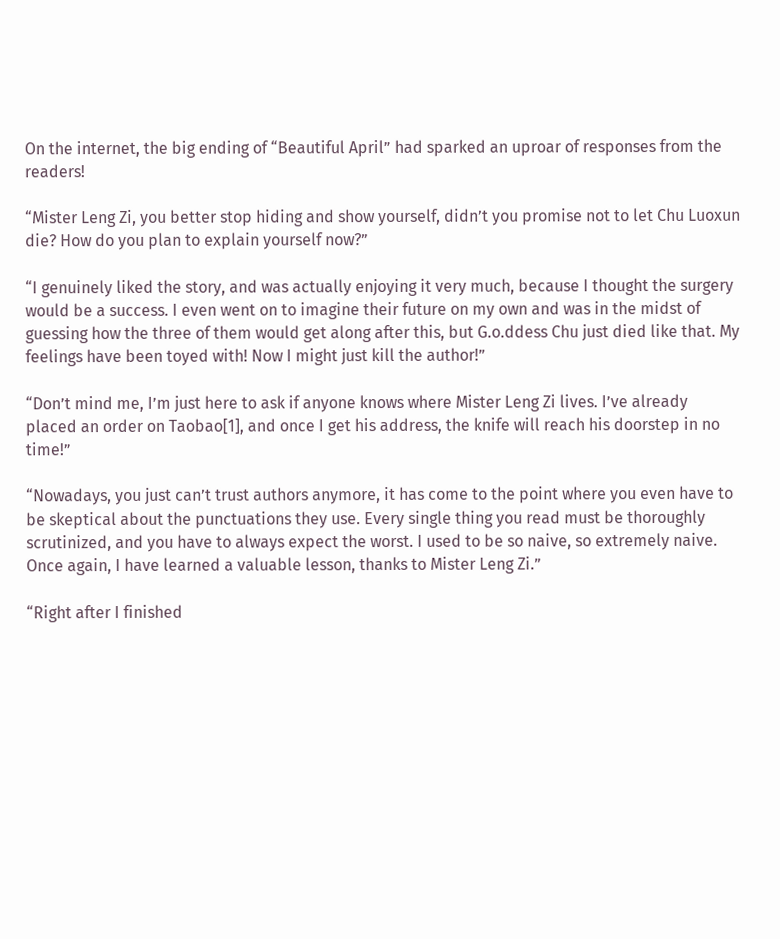On the internet, the big ending of “Beautiful April” had sparked an uproar of responses from the readers!

“Mister Leng Zi, you better stop hiding and show yourself, didn’t you promise not to let Chu Luoxun die? How do you plan to explain yourself now?”

“I genuinely liked the story, and was actually enjoying it very much, because I thought the surgery would be a success. I even went on to imagine their future on my own and was in the midst of guessing how the three of them would get along after this, but G.o.ddess Chu just died like that. My feelings have been toyed with! Now I might just kill the author!”

“Don’t mind me, I’m just here to ask if anyone knows where Mister Leng Zi lives. I’ve already placed an order on Taobao[1], and once I get his address, the knife will reach his doorstep in no time!”

“Nowadays, you just can’t trust authors anymore, it has come to the point where you even have to be skeptical about the punctuations they use. Every single thing you read must be thoroughly scrutinized, and you have to always expect the worst. I used to be so naive, so extremely naive. Once again, I have learned a valuable lesson, thanks to Mister Leng Zi.”

“Right after I finished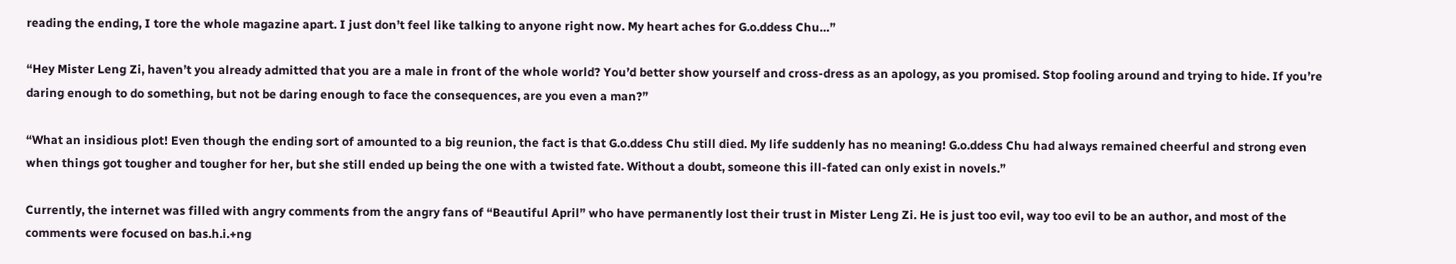reading the ending, I tore the whole magazine apart. I just don’t feel like talking to anyone right now. My heart aches for G.o.ddess Chu…”

“Hey Mister Leng Zi, haven’t you already admitted that you are a male in front of the whole world? You’d better show yourself and cross-dress as an apology, as you promised. Stop fooling around and trying to hide. If you’re daring enough to do something, but not be daring enough to face the consequences, are you even a man?”

“What an insidious plot! Even though the ending sort of amounted to a big reunion, the fact is that G.o.ddess Chu still died. My life suddenly has no meaning! G.o.ddess Chu had always remained cheerful and strong even when things got tougher and tougher for her, but she still ended up being the one with a twisted fate. Without a doubt, someone this ill-fated can only exist in novels.”

Currently, the internet was filled with angry comments from the angry fans of “Beautiful April” who have permanently lost their trust in Mister Leng Zi. He is just too evil, way too evil to be an author, and most of the comments were focused on bas.h.i.+ng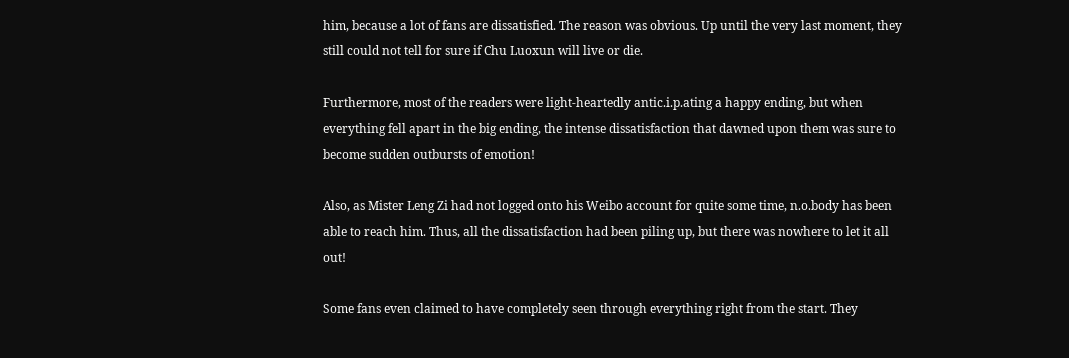him, because a lot of fans are dissatisfied. The reason was obvious. Up until the very last moment, they still could not tell for sure if Chu Luoxun will live or die.

Furthermore, most of the readers were light-heartedly antic.i.p.ating a happy ending, but when everything fell apart in the big ending, the intense dissatisfaction that dawned upon them was sure to become sudden outbursts of emotion!

Also, as Mister Leng Zi had not logged onto his Weibo account for quite some time, n.o.body has been able to reach him. Thus, all the dissatisfaction had been piling up, but there was nowhere to let it all out!

Some fans even claimed to have completely seen through everything right from the start. They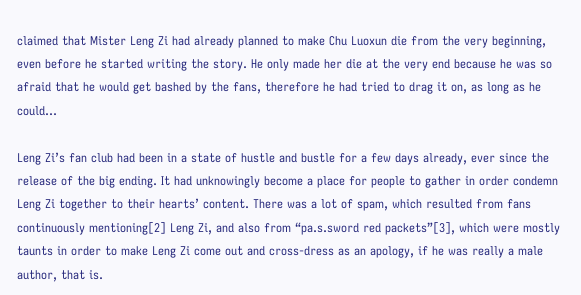claimed that Mister Leng Zi had already planned to make Chu Luoxun die from the very beginning, even before he started writing the story. He only made her die at the very end because he was so afraid that he would get bashed by the fans, therefore he had tried to drag it on, as long as he could…

Leng Zi’s fan club had been in a state of hustle and bustle for a few days already, ever since the release of the big ending. It had unknowingly become a place for people to gather in order condemn Leng Zi together to their hearts’ content. There was a lot of spam, which resulted from fans continuously mentioning[2] Leng Zi, and also from “pa.s.sword red packets”[3], which were mostly taunts in order to make Leng Zi come out and cross-dress as an apology, if he was really a male author, that is.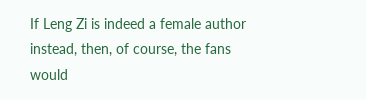If Leng Zi is indeed a female author instead, then, of course, the fans would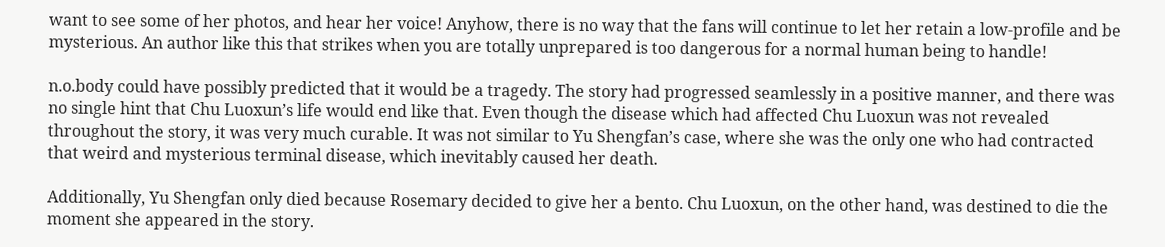want to see some of her photos, and hear her voice! Anyhow, there is no way that the fans will continue to let her retain a low-profile and be mysterious. An author like this that strikes when you are totally unprepared is too dangerous for a normal human being to handle!

n.o.body could have possibly predicted that it would be a tragedy. The story had progressed seamlessly in a positive manner, and there was no single hint that Chu Luoxun’s life would end like that. Even though the disease which had affected Chu Luoxun was not revealed throughout the story, it was very much curable. It was not similar to Yu Shengfan’s case, where she was the only one who had contracted that weird and mysterious terminal disease, which inevitably caused her death.

Additionally, Yu Shengfan only died because Rosemary decided to give her a bento. Chu Luoxun, on the other hand, was destined to die the moment she appeared in the story.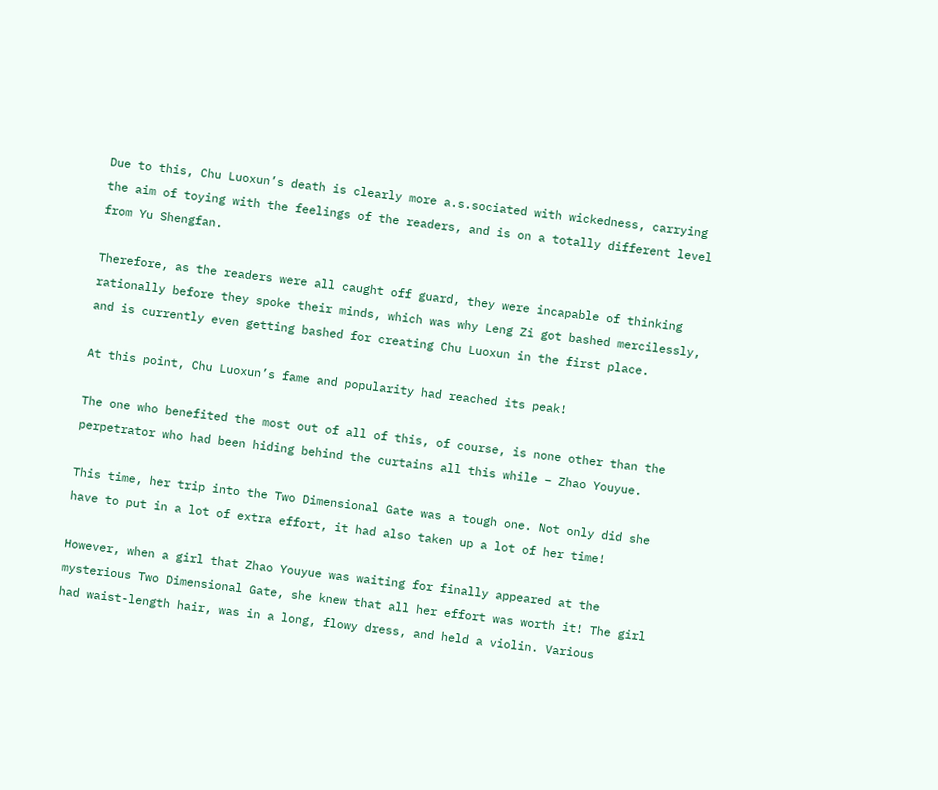Due to this, Chu Luoxun’s death is clearly more a.s.sociated with wickedness, carrying the aim of toying with the feelings of the readers, and is on a totally different level from Yu Shengfan.

Therefore, as the readers were all caught off guard, they were incapable of thinking rationally before they spoke their minds, which was why Leng Zi got bashed mercilessly, and is currently even getting bashed for creating Chu Luoxun in the first place.

At this point, Chu Luoxun’s fame and popularity had reached its peak!

The one who benefited the most out of all of this, of course, is none other than the perpetrator who had been hiding behind the curtains all this while – Zhao Youyue.

This time, her trip into the Two Dimensional Gate was a tough one. Not only did she have to put in a lot of extra effort, it had also taken up a lot of her time!

However, when a girl that Zhao Youyue was waiting for finally appeared at the mysterious Two Dimensional Gate, she knew that all her effort was worth it! The girl had waist-length hair, was in a long, flowy dress, and held a violin. Various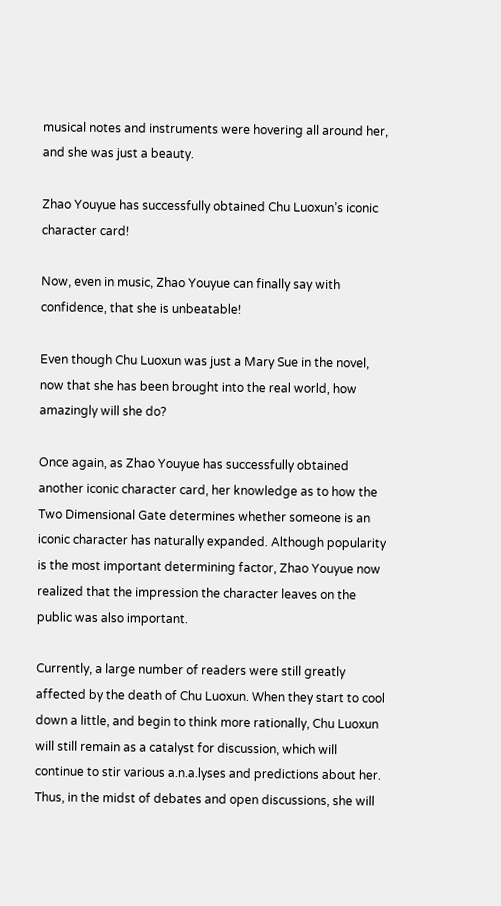musical notes and instruments were hovering all around her, and she was just a beauty.

Zhao Youyue has successfully obtained Chu Luoxun’s iconic character card!

Now, even in music, Zhao Youyue can finally say with confidence, that she is unbeatable!

Even though Chu Luoxun was just a Mary Sue in the novel, now that she has been brought into the real world, how amazingly will she do?

Once again, as Zhao Youyue has successfully obtained another iconic character card, her knowledge as to how the Two Dimensional Gate determines whether someone is an iconic character has naturally expanded. Although popularity is the most important determining factor, Zhao Youyue now realized that the impression the character leaves on the public was also important.

Currently, a large number of readers were still greatly affected by the death of Chu Luoxun. When they start to cool down a little, and begin to think more rationally, Chu Luoxun will still remain as a catalyst for discussion, which will continue to stir various a.n.a.lyses and predictions about her. Thus, in the midst of debates and open discussions, she will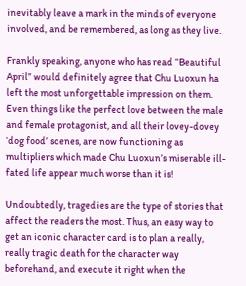inevitably leave a mark in the minds of everyone involved, and be remembered, as long as they live.

Frankly speaking, anyone who has read “Beautiful April” would definitely agree that Chu Luoxun ha left the most unforgettable impression on them. Even things like the perfect love between the male and female protagonist, and all their lovey-dovey ‘dog food’ scenes, are now functioning as multipliers which made Chu Luoxun’s miserable ill-fated life appear much worse than it is!

Undoubtedly, tragedies are the type of stories that affect the readers the most. Thus, an easy way to get an iconic character card is to plan a really, really tragic death for the character way beforehand, and execute it right when the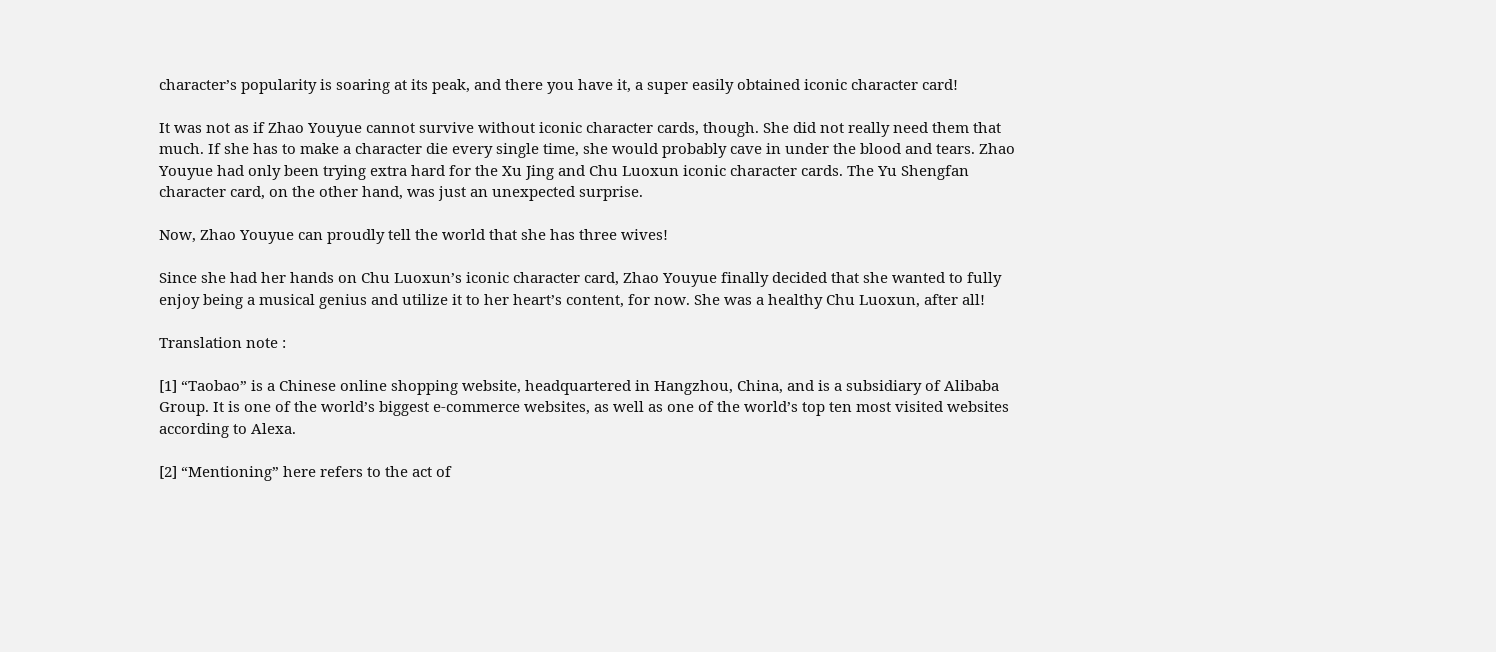character’s popularity is soaring at its peak, and there you have it, a super easily obtained iconic character card!

It was not as if Zhao Youyue cannot survive without iconic character cards, though. She did not really need them that much. If she has to make a character die every single time, she would probably cave in under the blood and tears. Zhao Youyue had only been trying extra hard for the Xu Jing and Chu Luoxun iconic character cards. The Yu Shengfan character card, on the other hand, was just an unexpected surprise.

Now, Zhao Youyue can proudly tell the world that she has three wives!

Since she had her hands on Chu Luoxun’s iconic character card, Zhao Youyue finally decided that she wanted to fully enjoy being a musical genius and utilize it to her heart’s content, for now. She was a healthy Chu Luoxun, after all!

Translation note :

[1] “Taobao” is a Chinese online shopping website, headquartered in Hangzhou, China, and is a subsidiary of Alibaba Group. It is one of the world’s biggest e-commerce websites, as well as one of the world’s top ten most visited websites according to Alexa.

[2] “Mentioning” here refers to the act of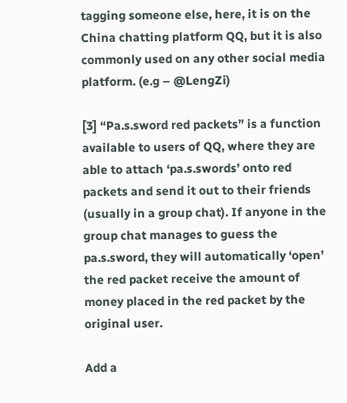tagging someone else, here, it is on the China chatting platform QQ, but it is also commonly used on any other social media platform. (e.g – @LengZi)

[3] “Pa.s.sword red packets” is a function available to users of QQ, where they are able to attach ‘pa.s.swords’ onto red packets and send it out to their friends (usually in a group chat). If anyone in the group chat manages to guess the pa.s.sword, they will automatically ‘open’ the red packet receive the amount of money placed in the red packet by the original user.

Add a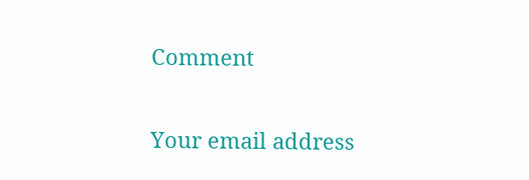Comment

Your email address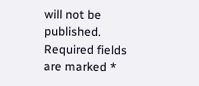will not be published. Required fields are marked *